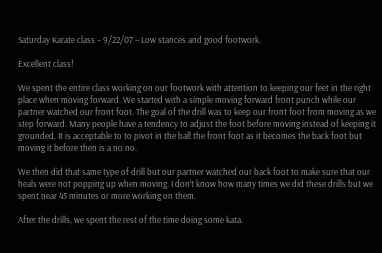Saturday Karate class – 9/22/07 – Low stances and good footwork.

Excellent class!

We spent the entire class working on our footwork with attention to keeping our feet in the right place when moving forward. We started with a simple moving forward front punch while our partner watched our front foot. The goal of the drill was to keep our front foot from moving as we step forward. Many people have a tendency to adjust the foot before moving instead of keeping it grounded. It is acceptable to to pivot in the ball the front foot as it becomes the back foot but moving it before then is a no no.

We then did that same type of drill but our partner watched our back foot to make sure that our heals were not popping up when moving. I don’t know how many times we did these drills but we spent near 45 minutes or more working on them.

After the drills, we spent the rest of the time doing some kata.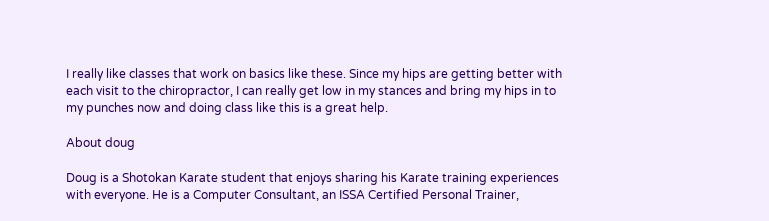I really like classes that work on basics like these. Since my hips are getting better with each visit to the chiropractor, I can really get low in my stances and bring my hips in to my punches now and doing class like this is a great help.

About doug

Doug is a Shotokan Karate student that enjoys sharing his Karate training experiences with everyone. He is a Computer Consultant, an ISSA Certified Personal Trainer,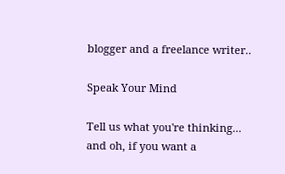blogger and a freelance writer..

Speak Your Mind

Tell us what you're thinking...
and oh, if you want a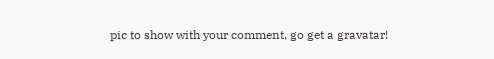pic to show with your comment, go get a gravatar!